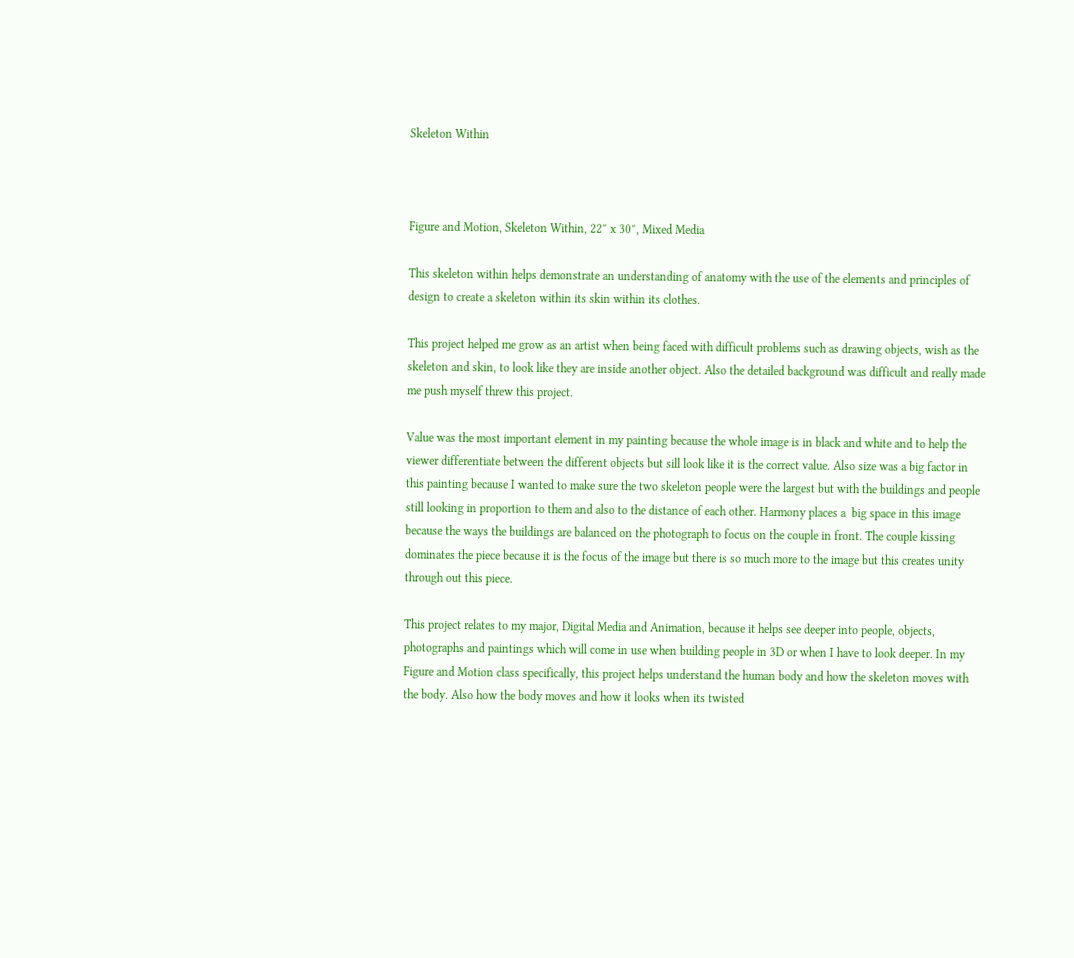Skeleton Within



Figure and Motion, Skeleton Within, 22″ x 30″, Mixed Media

This skeleton within helps demonstrate an understanding of anatomy with the use of the elements and principles of design to create a skeleton within its skin within its clothes.

This project helped me grow as an artist when being faced with difficult problems such as drawing objects, wish as the skeleton and skin, to look like they are inside another object. Also the detailed background was difficult and really made me push myself threw this project.

Value was the most important element in my painting because the whole image is in black and white and to help the viewer differentiate between the different objects but sill look like it is the correct value. Also size was a big factor in this painting because I wanted to make sure the two skeleton people were the largest but with the buildings and people  still looking in proportion to them and also to the distance of each other. Harmony places a  big space in this image because the ways the buildings are balanced on the photograph to focus on the couple in front. The couple kissing dominates the piece because it is the focus of the image but there is so much more to the image but this creates unity through out this piece.

This project relates to my major, Digital Media and Animation, because it helps see deeper into people, objects, photographs and paintings which will come in use when building people in 3D or when I have to look deeper. In my Figure and Motion class specifically, this project helps understand the human body and how the skeleton moves with the body. Also how the body moves and how it looks when its twisted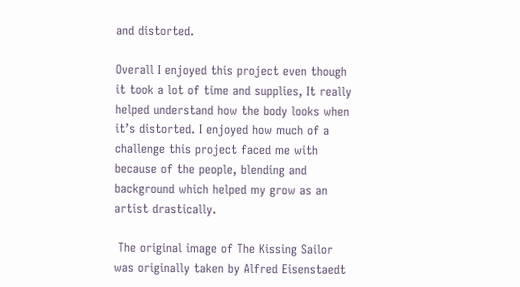and distorted.

Overall I enjoyed this project even though it took a lot of time and supplies, It really helped understand how the body looks when it’s distorted. I enjoyed how much of a challenge this project faced me with because of the people, blending and background which helped my grow as an artist drastically.

 The original image of The Kissing Sailor was originally taken by Alfred Eisenstaedt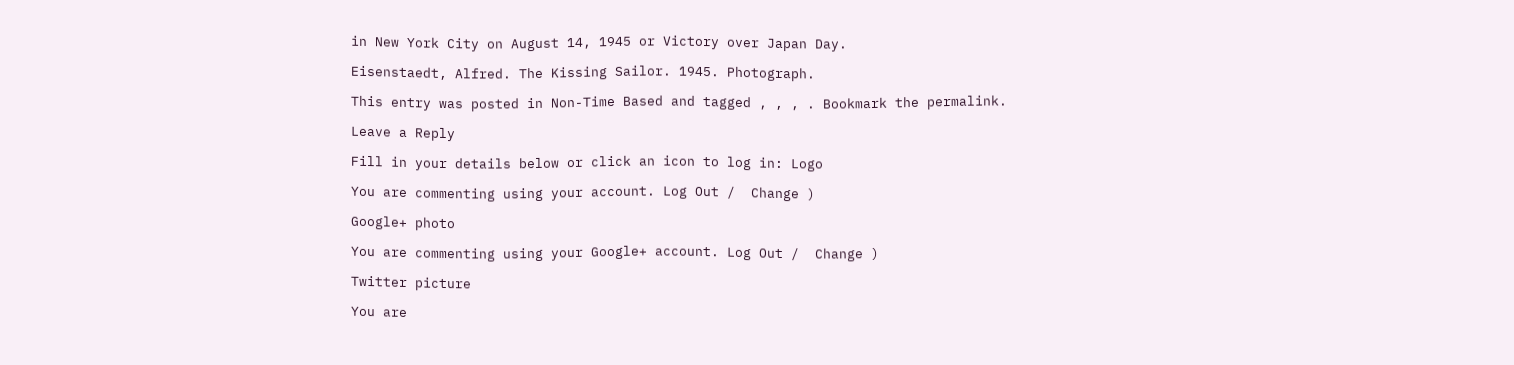in New York City on August 14, 1945 or Victory over Japan Day.

Eisenstaedt, Alfred. The Kissing Sailor. 1945. Photograph.

This entry was posted in Non-Time Based and tagged , , , . Bookmark the permalink.

Leave a Reply

Fill in your details below or click an icon to log in: Logo

You are commenting using your account. Log Out /  Change )

Google+ photo

You are commenting using your Google+ account. Log Out /  Change )

Twitter picture

You are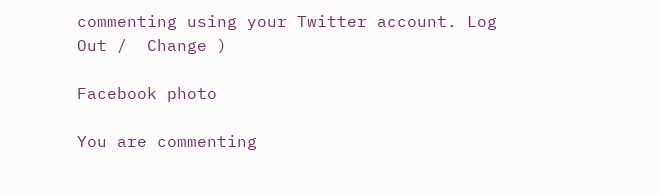commenting using your Twitter account. Log Out /  Change )

Facebook photo

You are commenting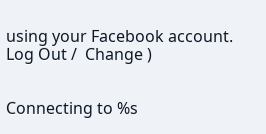using your Facebook account. Log Out /  Change )


Connecting to %s